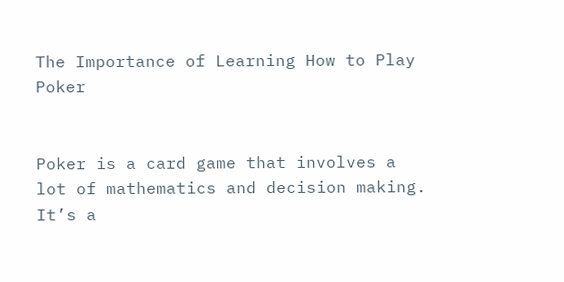The Importance of Learning How to Play Poker


Poker is a card game that involves a lot of mathematics and decision making. It’s a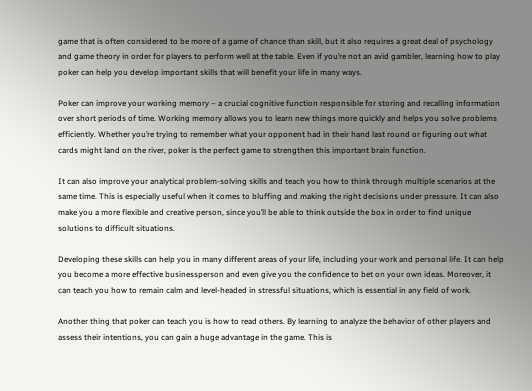game that is often considered to be more of a game of chance than skill, but it also requires a great deal of psychology and game theory in order for players to perform well at the table. Even if you’re not an avid gambler, learning how to play poker can help you develop important skills that will benefit your life in many ways.

Poker can improve your working memory – a crucial cognitive function responsible for storing and recalling information over short periods of time. Working memory allows you to learn new things more quickly and helps you solve problems efficiently. Whether you’re trying to remember what your opponent had in their hand last round or figuring out what cards might land on the river, poker is the perfect game to strengthen this important brain function.

It can also improve your analytical problem-solving skills and teach you how to think through multiple scenarios at the same time. This is especially useful when it comes to bluffing and making the right decisions under pressure. It can also make you a more flexible and creative person, since you’ll be able to think outside the box in order to find unique solutions to difficult situations.

Developing these skills can help you in many different areas of your life, including your work and personal life. It can help you become a more effective businessperson and even give you the confidence to bet on your own ideas. Moreover, it can teach you how to remain calm and level-headed in stressful situations, which is essential in any field of work.

Another thing that poker can teach you is how to read others. By learning to analyze the behavior of other players and assess their intentions, you can gain a huge advantage in the game. This is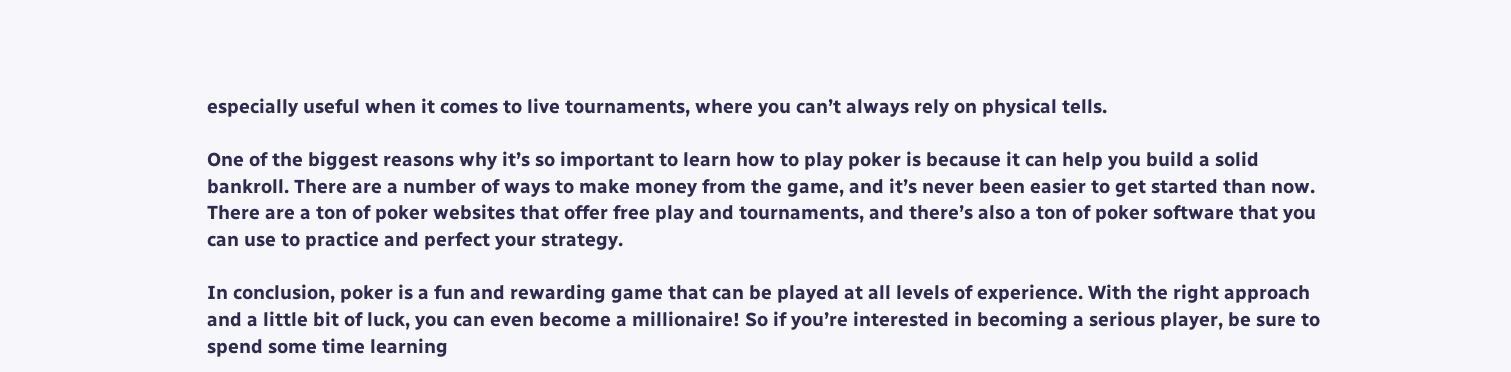especially useful when it comes to live tournaments, where you can’t always rely on physical tells.

One of the biggest reasons why it’s so important to learn how to play poker is because it can help you build a solid bankroll. There are a number of ways to make money from the game, and it’s never been easier to get started than now. There are a ton of poker websites that offer free play and tournaments, and there’s also a ton of poker software that you can use to practice and perfect your strategy.

In conclusion, poker is a fun and rewarding game that can be played at all levels of experience. With the right approach and a little bit of luck, you can even become a millionaire! So if you’re interested in becoming a serious player, be sure to spend some time learning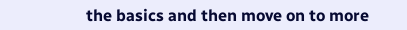the basics and then move on to more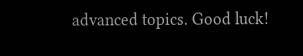advanced topics. Good luck!